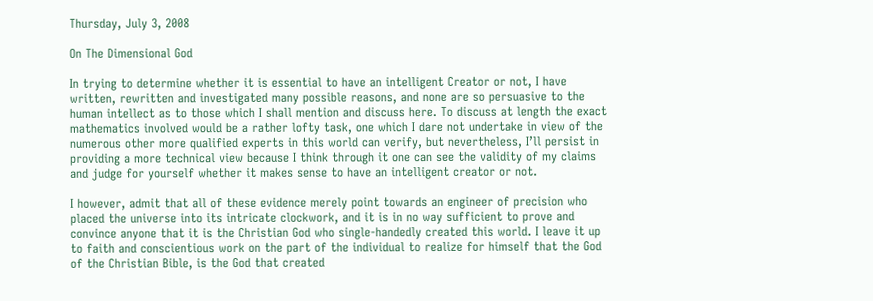Thursday, July 3, 2008

On The Dimensional God

In trying to determine whether it is essential to have an intelligent Creator or not, I have written, rewritten and investigated many possible reasons, and none are so persuasive to the human intellect as to those which I shall mention and discuss here. To discuss at length the exact mathematics involved would be a rather lofty task, one which I dare not undertake in view of the numerous other more qualified experts in this world can verify, but nevertheless, I’ll persist in providing a more technical view because I think through it one can see the validity of my claims and judge for yourself whether it makes sense to have an intelligent creator or not.

I however, admit that all of these evidence merely point towards an engineer of precision who placed the universe into its intricate clockwork, and it is in no way sufficient to prove and convince anyone that it is the Christian God who single-handedly created this world. I leave it up to faith and conscientious work on the part of the individual to realize for himself that the God of the Christian Bible, is the God that created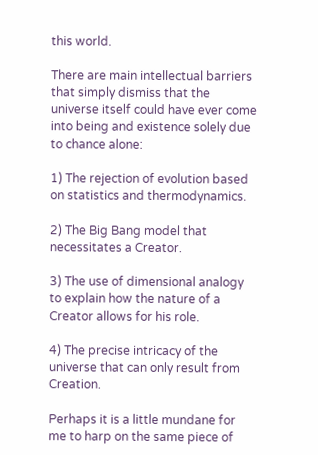this world.

There are main intellectual barriers that simply dismiss that the universe itself could have ever come into being and existence solely due to chance alone:

1) The rejection of evolution based on statistics and thermodynamics.

2) The Big Bang model that necessitates a Creator.

3) The use of dimensional analogy to explain how the nature of a Creator allows for his role.

4) The precise intricacy of the universe that can only result from Creation.

Perhaps it is a little mundane for me to harp on the same piece of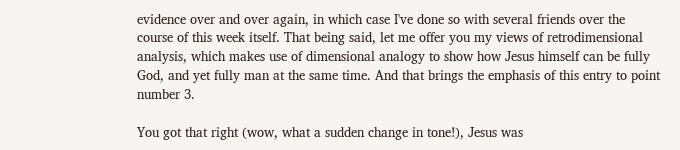evidence over and over again, in which case I've done so with several friends over the course of this week itself. That being said, let me offer you my views of retrodimensional analysis, which makes use of dimensional analogy to show how Jesus himself can be fully God, and yet fully man at the same time. And that brings the emphasis of this entry to point number 3.

You got that right (wow, what a sudden change in tone!), Jesus was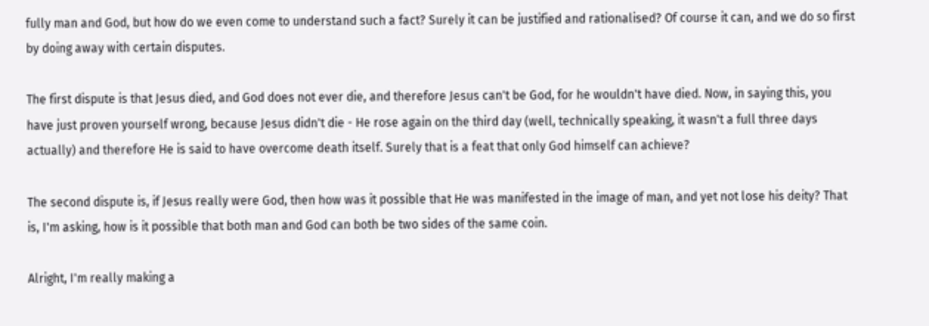fully man and God, but how do we even come to understand such a fact? Surely it can be justified and rationalised? Of course it can, and we do so first by doing away with certain disputes.

The first dispute is that Jesus died, and God does not ever die, and therefore Jesus can't be God, for he wouldn't have died. Now, in saying this, you have just proven yourself wrong, because Jesus didn't die - He rose again on the third day (well, technically speaking, it wasn't a full three days actually) and therefore He is said to have overcome death itself. Surely that is a feat that only God himself can achieve?

The second dispute is, if Jesus really were God, then how was it possible that He was manifested in the image of man, and yet not lose his deity? That is, I'm asking, how is it possible that both man and God can both be two sides of the same coin.

Alright, I'm really making a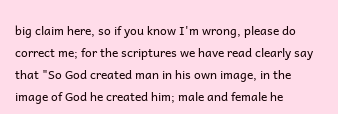big claim here, so if you know I'm wrong, please do correct me; for the scriptures we have read clearly say that "So God created man in his own image, in the image of God he created him; male and female he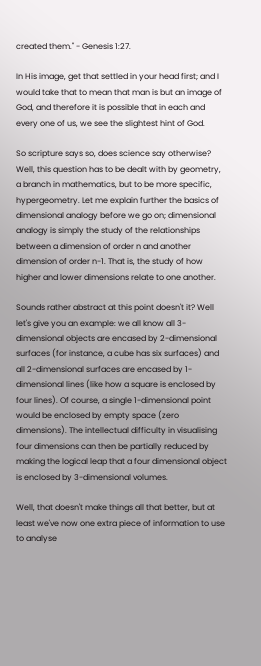created them." - Genesis 1:27.

In His image, get that settled in your head first; and I would take that to mean that man is but an image of God, and therefore it is possible that in each and every one of us, we see the slightest hint of God.

So scripture says so, does science say otherwise? Well, this question has to be dealt with by geometry, a branch in mathematics, but to be more specific, hypergeometry. Let me explain further the basics of dimensional analogy before we go on; dimensional analogy is simply the study of the relationships between a dimension of order n and another dimension of order n-1. That is, the study of how higher and lower dimensions relate to one another.

Sounds rather abstract at this point doesn't it? Well let's give you an example: we all know all 3-dimensional objects are encased by 2-dimensional surfaces (for instance, a cube has six surfaces) and all 2-dimensional surfaces are encased by 1-dimensional lines (like how a square is enclosed by four lines). Of course, a single 1-dimensional point would be enclosed by empty space (zero dimensions). The intellectual difficulty in visualising four dimensions can then be partially reduced by making the logical leap that a four dimensional object is enclosed by 3-dimensional volumes.

Well, that doesn't make things all that better, but at least we've now one extra piece of information to use to analyse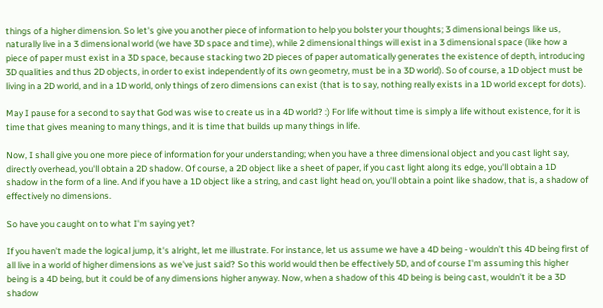things of a higher dimension. So let's give you another piece of information to help you bolster your thoughts; 3 dimensional beings like us, naturally live in a 3 dimensional world (we have 3D space and time), while 2 dimensional things will exist in a 3 dimensional space (like how a piece of paper must exist in a 3D space, because stacking two 2D pieces of paper automatically generates the existence of depth, introducing 3D qualities and thus 2D objects, in order to exist independently of its own geometry, must be in a 3D world). So of course, a 1D object must be living in a 2D world, and in a 1D world, only things of zero dimensions can exist (that is to say, nothing really exists in a 1D world except for dots).

May I pause for a second to say that God was wise to create us in a 4D world? :) For life without time is simply a life without existence, for it is time that gives meaning to many things, and it is time that builds up many things in life.

Now, I shall give you one more piece of information for your understanding; when you have a three dimensional object and you cast light say, directly overhead, you'll obtain a 2D shadow. Of course, a 2D object like a sheet of paper, if you cast light along its edge, you'll obtain a 1D shadow in the form of a line. And if you have a 1D object like a string, and cast light head on, you'll obtain a point like shadow, that is, a shadow of effectively no dimensions.

So have you caught on to what I'm saying yet?

If you haven't made the logical jump, it's alright, let me illustrate. For instance, let us assume we have a 4D being - wouldn't this 4D being first of all live in a world of higher dimensions as we've just said? So this world would then be effectively 5D, and of course I'm assuming this higher being is a 4D being, but it could be of any dimensions higher anyway. Now, when a shadow of this 4D being is being cast, wouldn't it be a 3D shadow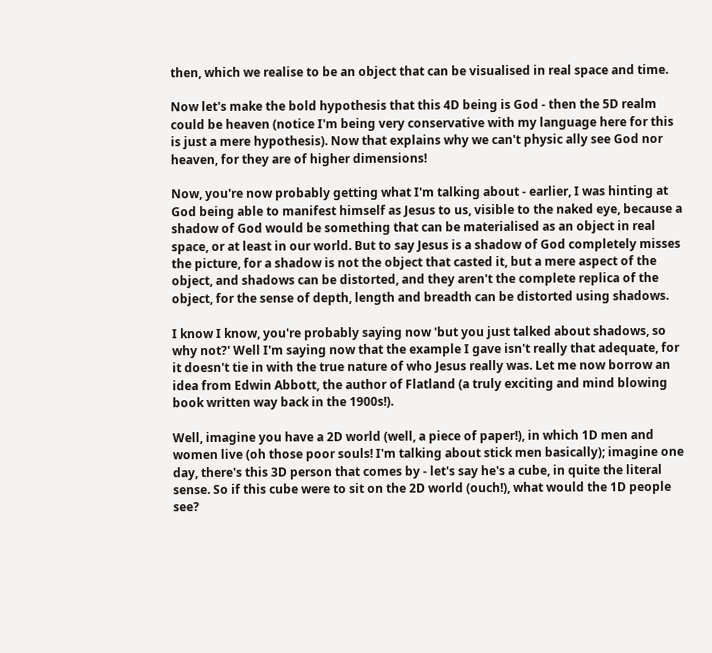then, which we realise to be an object that can be visualised in real space and time.

Now let's make the bold hypothesis that this 4D being is God - then the 5D realm could be heaven (notice I'm being very conservative with my language here for this is just a mere hypothesis). Now that explains why we can't physic ally see God nor heaven, for they are of higher dimensions!

Now, you're now probably getting what I'm talking about - earlier, I was hinting at God being able to manifest himself as Jesus to us, visible to the naked eye, because a shadow of God would be something that can be materialised as an object in real space, or at least in our world. But to say Jesus is a shadow of God completely misses the picture, for a shadow is not the object that casted it, but a mere aspect of the object, and shadows can be distorted, and they aren't the complete replica of the object, for the sense of depth, length and breadth can be distorted using shadows.

I know I know, you're probably saying now 'but you just talked about shadows, so why not?' Well I'm saying now that the example I gave isn't really that adequate, for it doesn't tie in with the true nature of who Jesus really was. Let me now borrow an idea from Edwin Abbott, the author of Flatland (a truly exciting and mind blowing book written way back in the 1900s!).

Well, imagine you have a 2D world (well, a piece of paper!), in which 1D men and women live (oh those poor souls! I'm talking about stick men basically); imagine one day, there's this 3D person that comes by - let's say he's a cube, in quite the literal sense. So if this cube were to sit on the 2D world (ouch!), what would the 1D people see?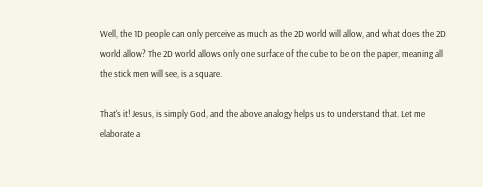Well, the 1D people can only perceive as much as the 2D world will allow, and what does the 2D world allow? The 2D world allows only one surface of the cube to be on the paper, meaning all the stick men will see, is a square.

That's it! Jesus, is simply God, and the above analogy helps us to understand that. Let me elaborate a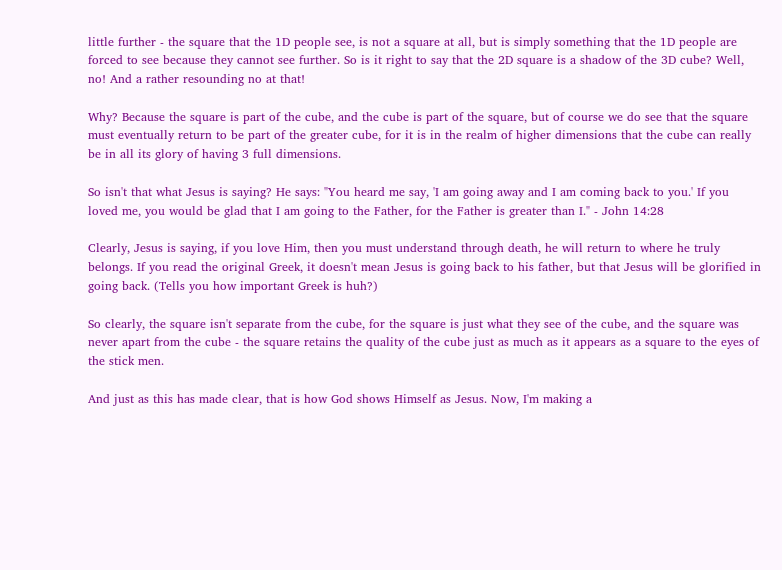little further - the square that the 1D people see, is not a square at all, but is simply something that the 1D people are forced to see because they cannot see further. So is it right to say that the 2D square is a shadow of the 3D cube? Well, no! And a rather resounding no at that!

Why? Because the square is part of the cube, and the cube is part of the square, but of course we do see that the square must eventually return to be part of the greater cube, for it is in the realm of higher dimensions that the cube can really be in all its glory of having 3 full dimensions.

So isn't that what Jesus is saying? He says: "You heard me say, 'I am going away and I am coming back to you.' If you loved me, you would be glad that I am going to the Father, for the Father is greater than I." - John 14:28

Clearly, Jesus is saying, if you love Him, then you must understand through death, he will return to where he truly belongs. If you read the original Greek, it doesn't mean Jesus is going back to his father, but that Jesus will be glorified in going back. (Tells you how important Greek is huh?)

So clearly, the square isn't separate from the cube, for the square is just what they see of the cube, and the square was never apart from the cube - the square retains the quality of the cube just as much as it appears as a square to the eyes of the stick men.

And just as this has made clear, that is how God shows Himself as Jesus. Now, I'm making a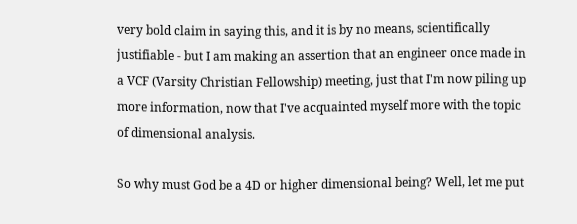very bold claim in saying this, and it is by no means, scientifically justifiable - but I am making an assertion that an engineer once made in a VCF (Varsity Christian Fellowship) meeting, just that I'm now piling up more information, now that I've acquainted myself more with the topic of dimensional analysis.

So why must God be a 4D or higher dimensional being? Well, let me put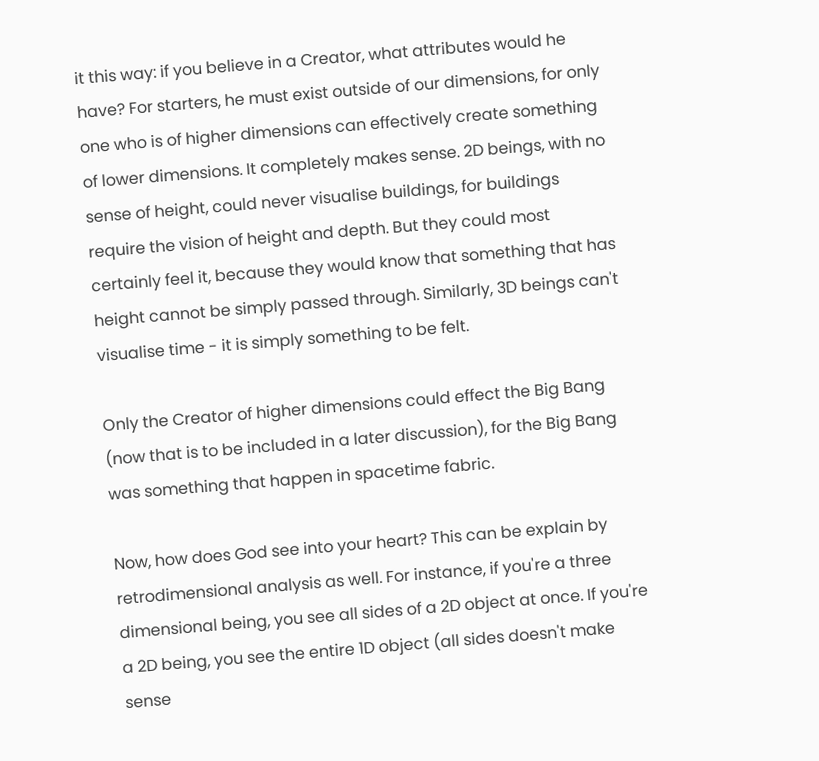it this way: if you believe in a Creator, what attributes would he have? For starters, he must exist outside of our dimensions, for only one who is of higher dimensions can effectively create something of lower dimensions. It completely makes sense. 2D beings, with no sense of height, could never visualise buildings, for buildings require the vision of height and depth. But they could most certainly feel it, because they would know that something that has height cannot be simply passed through. Similarly, 3D beings can't visualise time - it is simply something to be felt.

Only the Creator of higher dimensions could effect the Big Bang (now that is to be included in a later discussion), for the Big Bang was something that happen in spacetime fabric.

Now, how does God see into your heart? This can be explain by retrodimensional analysis as well. For instance, if you're a three dimensional being, you see all sides of a 2D object at once. If you're a 2D being, you see the entire 1D object (all sides doesn't make sense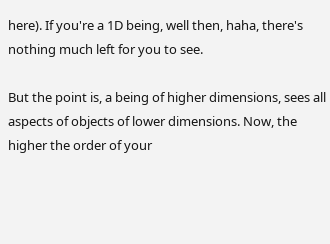here). If you're a 1D being, well then, haha, there's nothing much left for you to see.

But the point is, a being of higher dimensions, sees all aspects of objects of lower dimensions. Now, the higher the order of your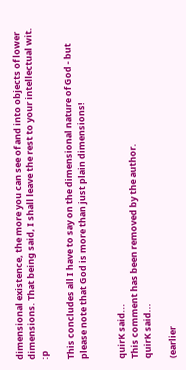dimensional existence, the more you can see of and into objects of lower dimensions. That being said, I shall leave the rest to your intellectual wit. :p

This concludes all I have to say on the dimensional nature of God - but please note that God is more than just plain dimensions!


quirK said...
This comment has been removed by the author.
quirK said...

(earlier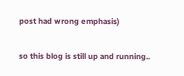post had wrong emphasis)

so this blog is still up and running..